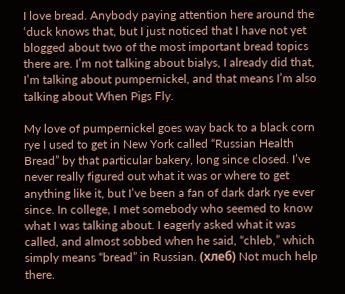I love bread. Anybody paying attention here around the ‘duck knows that, but I just noticed that I have not yet blogged about two of the most important bread topics there are. I’m not talking about bialys, I already did that, I’m talking about pumpernickel, and that means I’m also talking about When Pigs Fly.

My love of pumpernickel goes way back to a black corn rye I used to get in New York called “Russian Health Bread” by that particular bakery, long since closed. I’ve never really figured out what it was or where to get anything like it, but I’ve been a fan of dark dark rye ever since. In college, I met somebody who seemed to know what I was talking about. I eagerly asked what it was called, and almost sobbed when he said, “chleb,” which simply means “bread” in Russian. (хлеб) Not much help there.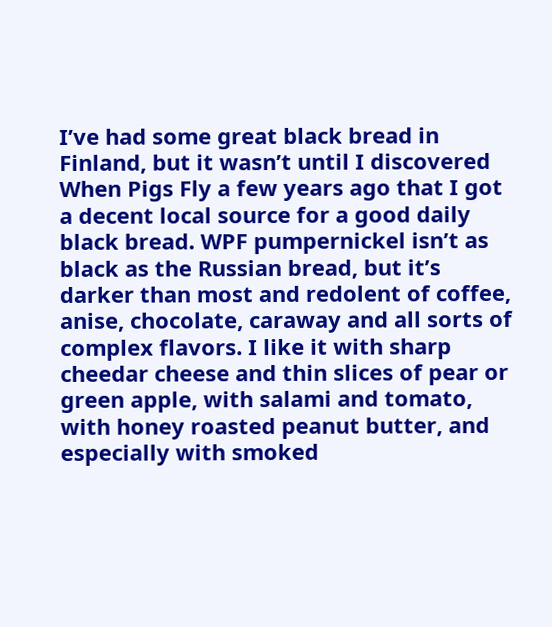I’ve had some great black bread in Finland, but it wasn’t until I discovered When Pigs Fly a few years ago that I got a decent local source for a good daily black bread. WPF pumpernickel isn’t as black as the Russian bread, but it’s darker than most and redolent of coffee, anise, chocolate, caraway and all sorts of complex flavors. I like it with sharp cheedar cheese and thin slices of pear or green apple, with salami and tomato, with honey roasted peanut butter, and especially with smoked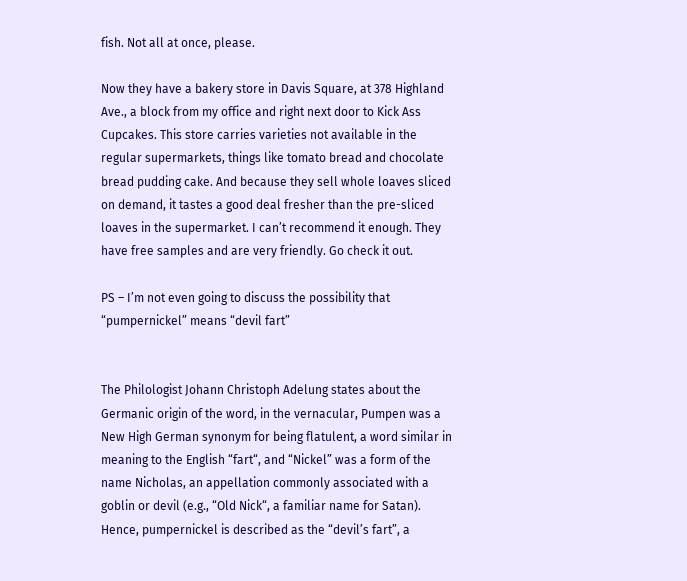fish. Not all at once, please.

Now they have a bakery store in Davis Square, at 378 Highland Ave., a block from my office and right next door to Kick Ass Cupcakes. This store carries varieties not available in the regular supermarkets, things like tomato bread and chocolate bread pudding cake. And because they sell whole loaves sliced on demand, it tastes a good deal fresher than the pre-sliced loaves in the supermarket. I can’t recommend it enough. They have free samples and are very friendly. Go check it out.

PS – I’m not even going to discuss the possibility that “pumpernickel” means “devil fart”


The Philologist Johann Christoph Adelung states about the Germanic origin of the word, in the vernacular, Pumpen was a New High German synonym for being flatulent, a word similar in meaning to the English “fart“, and “Nickel” was a form of the name Nicholas, an appellation commonly associated with a goblin or devil (e.g., “Old Nick“, a familiar name for Satan). Hence, pumpernickel is described as the “devil’s fart”, a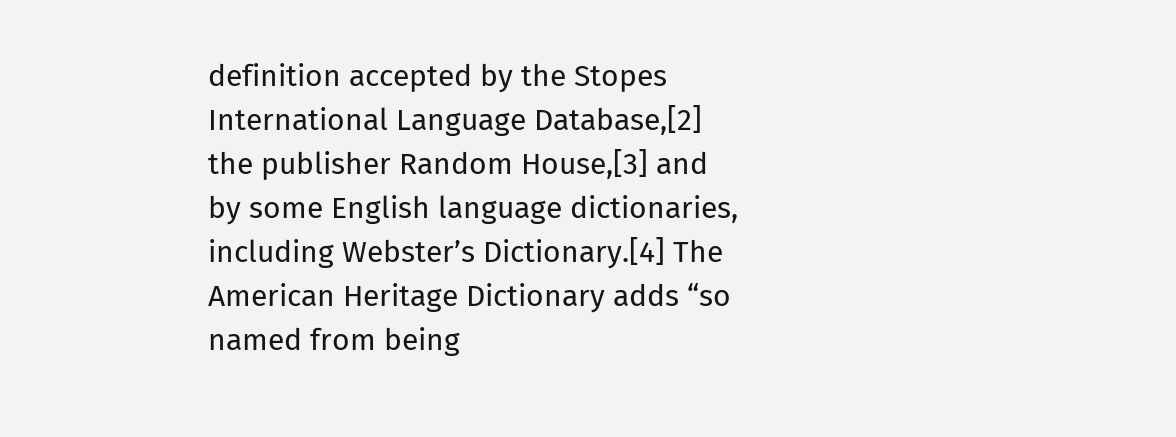definition accepted by the Stopes International Language Database,[2] the publisher Random House,[3] and by some English language dictionaries, including Webster’s Dictionary.[4] The American Heritage Dictionary adds “so named from being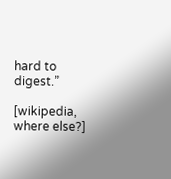hard to digest.”

[wikipedia, where else?]